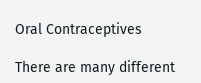Oral Contraceptives

There are many different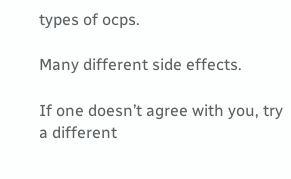types of ocps.

Many different side effects.

If one doesn’t agree with you, try a different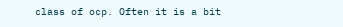class of ocp. Often it is a bit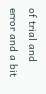of trial and error and a bit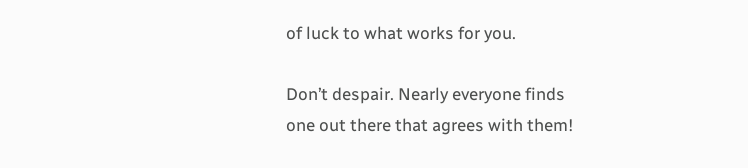of luck to what works for you.

Don’t despair. Nearly everyone finds one out there that agrees with them!